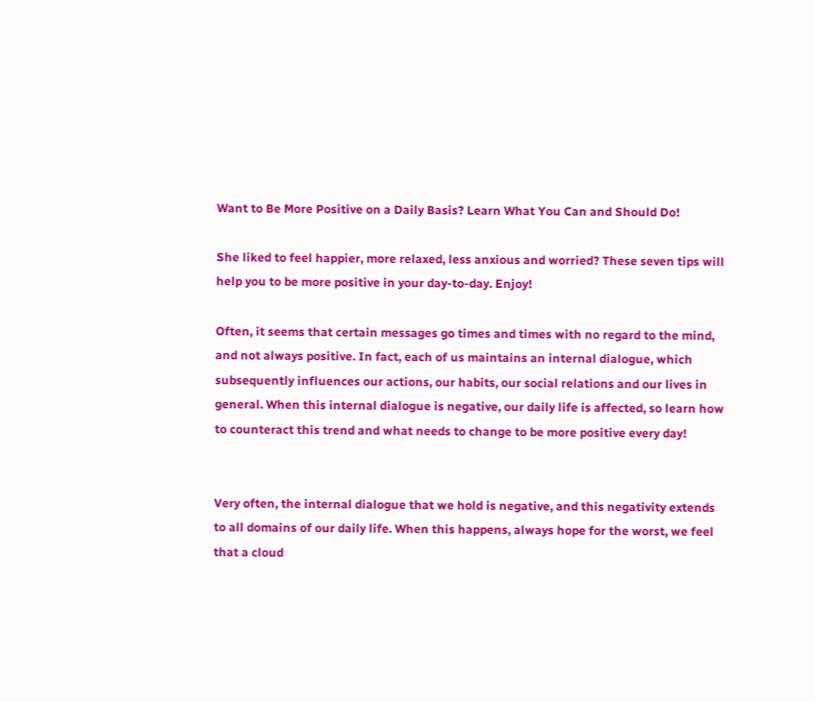Want to Be More Positive on a Daily Basis? Learn What You Can and Should Do!

She liked to feel happier, more relaxed, less anxious and worried? These seven tips will help you to be more positive in your day-to-day. Enjoy!

Often, it seems that certain messages go times and times with no regard to the mind, and not always positive. In fact, each of us maintains an internal dialogue, which subsequently influences our actions, our habits, our social relations and our lives in general. When this internal dialogue is negative, our daily life is affected, so learn how to counteract this trend and what needs to change to be more positive every day!


Very often, the internal dialogue that we hold is negative, and this negativity extends to all domains of our daily life. When this happens, always hope for the worst, we feel that a cloud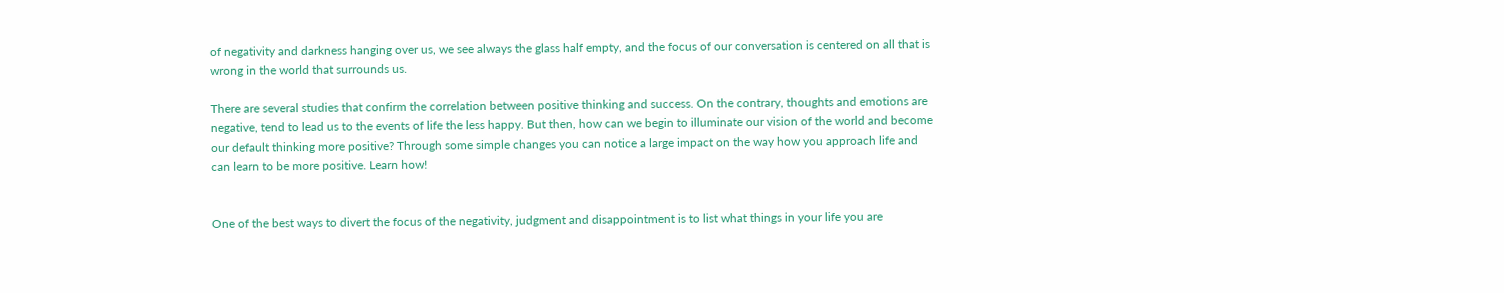of negativity and darkness hanging over us, we see always the glass half empty, and the focus of our conversation is centered on all that is wrong in the world that surrounds us.

There are several studies that confirm the correlation between positive thinking and success. On the contrary, thoughts and emotions are negative, tend to lead us to the events of life the less happy. But then, how can we begin to illuminate our vision of the world and become our default thinking more positive? Through some simple changes you can notice a large impact on the way how you approach life and can learn to be more positive. Learn how!


One of the best ways to divert the focus of the negativity, judgment and disappointment is to list what things in your life you are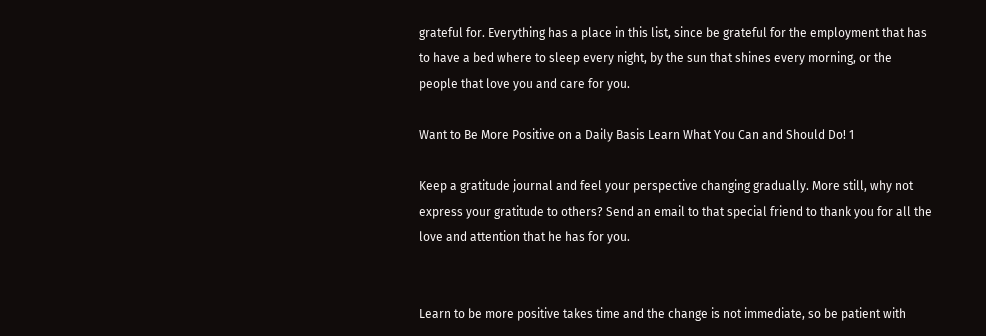grateful for. Everything has a place in this list, since be grateful for the employment that has to have a bed where to sleep every night, by the sun that shines every morning, or the people that love you and care for you.

Want to Be More Positive on a Daily Basis Learn What You Can and Should Do! 1

Keep a gratitude journal and feel your perspective changing gradually. More still, why not express your gratitude to others? Send an email to that special friend to thank you for all the love and attention that he has for you.


Learn to be more positive takes time and the change is not immediate, so be patient with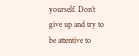yourself. Don’t give up and try to be attentive to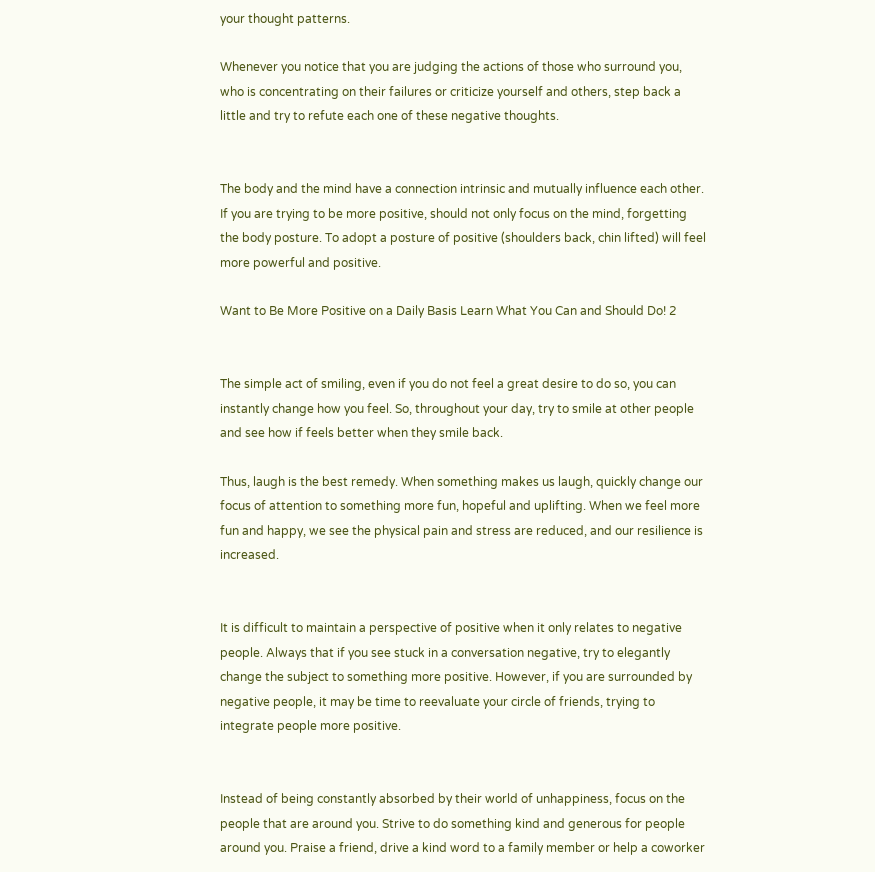your thought patterns.

Whenever you notice that you are judging the actions of those who surround you, who is concentrating on their failures or criticize yourself and others, step back a little and try to refute each one of these negative thoughts.


The body and the mind have a connection intrinsic and mutually influence each other. If you are trying to be more positive, should not only focus on the mind, forgetting the body posture. To adopt a posture of positive (shoulders back, chin lifted) will feel more powerful and positive.

Want to Be More Positive on a Daily Basis Learn What You Can and Should Do! 2


The simple act of smiling, even if you do not feel a great desire to do so, you can instantly change how you feel. So, throughout your day, try to smile at other people and see how if feels better when they smile back.

Thus, laugh is the best remedy. When something makes us laugh, quickly change our focus of attention to something more fun, hopeful and uplifting. When we feel more fun and happy, we see the physical pain and stress are reduced, and our resilience is increased.


It is difficult to maintain a perspective of positive when it only relates to negative people. Always that if you see stuck in a conversation negative, try to elegantly change the subject to something more positive. However, if you are surrounded by negative people, it may be time to reevaluate your circle of friends, trying to integrate people more positive.


Instead of being constantly absorbed by their world of unhappiness, focus on the people that are around you. Strive to do something kind and generous for people around you. Praise a friend, drive a kind word to a family member or help a coworker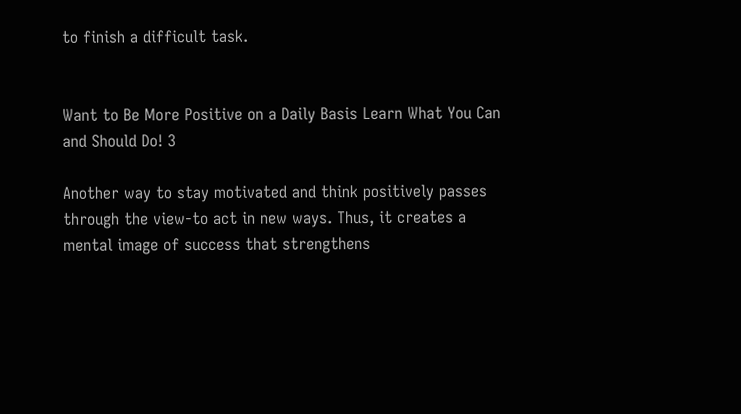to finish a difficult task.


Want to Be More Positive on a Daily Basis Learn What You Can and Should Do! 3

Another way to stay motivated and think positively passes through the view-to act in new ways. Thus, it creates a mental image of success that strengthens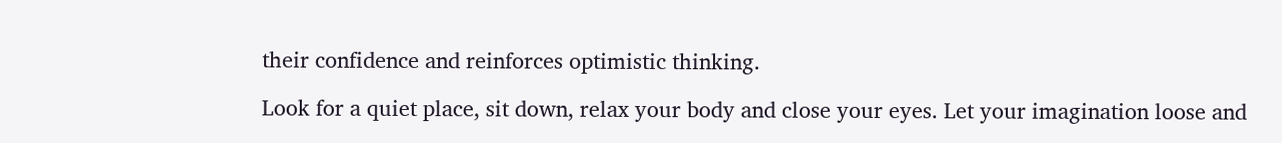their confidence and reinforces optimistic thinking.

Look for a quiet place, sit down, relax your body and close your eyes. Let your imagination loose and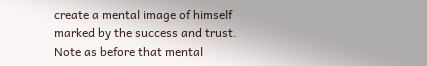create a mental image of himself marked by the success and trust. Note as before that mental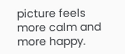picture feels more calm and more happy.